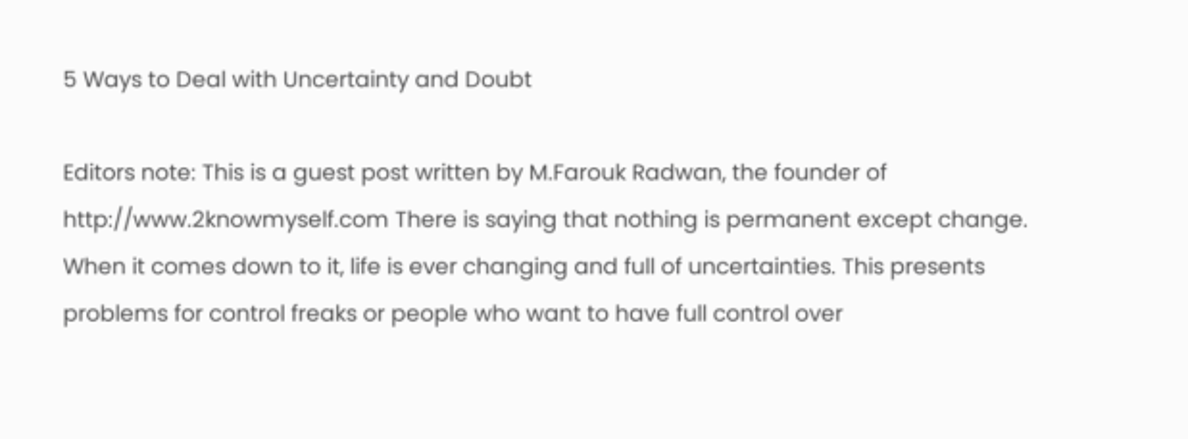5 Ways to Deal with Uncertainty and Doubt

Editors note: This is a guest post written by M.Farouk Radwan, the founder of http://www.2knowmyself.com There is saying that nothing is permanent except change. When it comes down to it, life is ever changing and full of uncertainties. This presents problems for control freaks or people who want to have full control over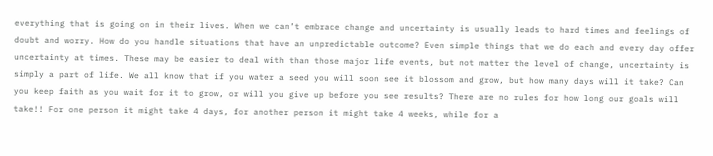everything that is going on in their lives. When we can’t embrace change and uncertainty is usually leads to hard times and feelings of doubt and worry. How do you handle situations that have an unpredictable outcome? Even simple things that we do each and every day offer uncertainty at times. These may be easier to deal with than those major life events, but not matter the level of change, uncertainty is simply a part of life. We all know that if you water a seed you will soon see it blossom and grow, but how many days will it take? Can you keep faith as you wait for it to grow, or will you give up before you see results? There are no rules for how long our goals will take!! For one person it might take 4 days, for another person it might take 4 weeks, while for a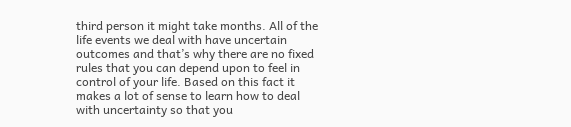third person it might take months. All of the life events we deal with have uncertain outcomes and that’s why there are no fixed rules that you can depend upon to feel in control of your life. Based on this fact it makes a lot of sense to learn how to deal with uncertainty so that you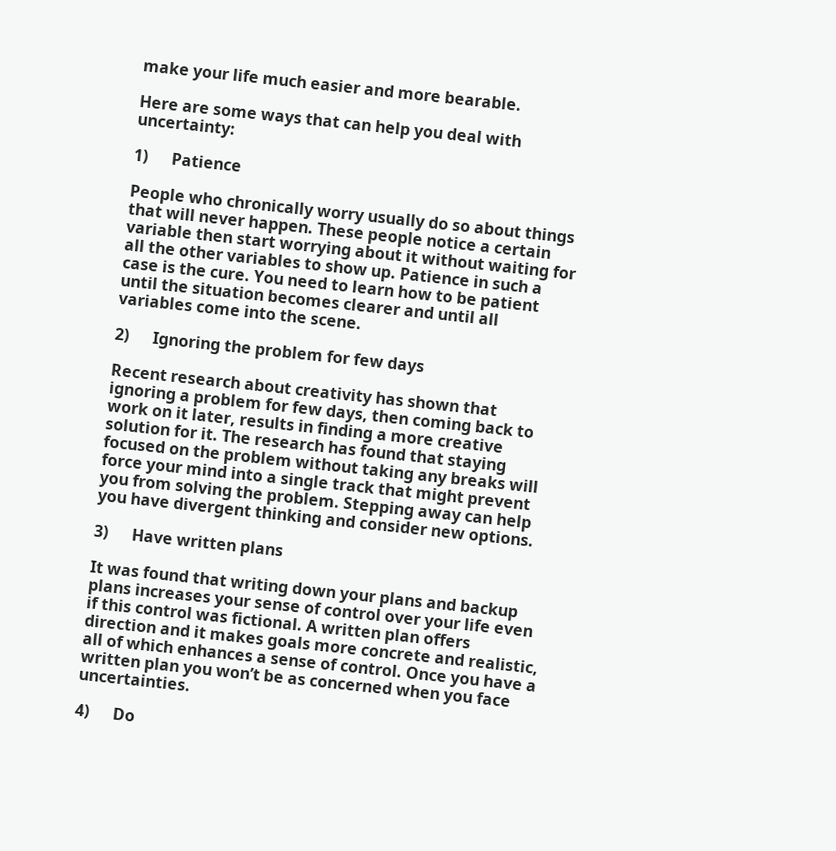make your life much easier and more bearable.

Here are some ways that can help you deal with uncertainty:

1)      Patience

People who chronically worry usually do so about things that will never happen. These people notice a certain variable then start worrying about it without waiting for all the other variables to show up. Patience in such a case is the cure. You need to learn how to be patient until the situation becomes clearer and until all variables come into the scene.

2)      Ignoring the problem for few days

Recent research about creativity has shown that ignoring a problem for few days, then coming back to work on it later, results in finding a more creative solution for it. The research has found that staying focused on the problem without taking any breaks will force your mind into a single track that might prevent you from solving the problem. Stepping away can help you have divergent thinking and consider new options.

3)      Have written plans

It was found that writing down your plans and backup plans increases your sense of control over your life even if this control was fictional. A written plan offers direction and it makes goals more concrete and realistic, all of which enhances a sense of control. Once you have a written plan you won’t be as concerned when you face uncertainties.

4)      Do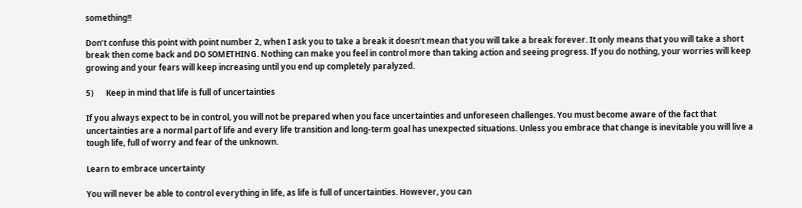something!!

Don’t confuse this point with point number 2, when I ask you to take a break it doesn’t mean that you will take a break forever. It only means that you will take a short break then come back and DO SOMETHING. Nothing can make you feel in control more than taking action and seeing progress. If you do nothing, your worries will keep growing and your fears will keep increasing until you end up completely paralyzed.

5)      Keep in mind that life is full of uncertainties

If you always expect to be in control, you will not be prepared when you face uncertainties and unforeseen challenges. You must become aware of the fact that uncertainties are a normal part of life and every life transition and long-term goal has unexpected situations. Unless you embrace that change is inevitable you will live a tough life, full of worry and fear of the unknown.

Learn to embrace uncertainty

You will never be able to control everything in life, as life is full of uncertainties. However, you can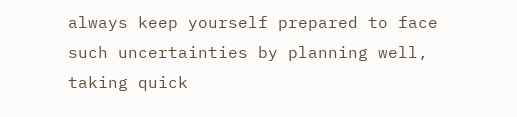always keep yourself prepared to face such uncertainties by planning well, taking quick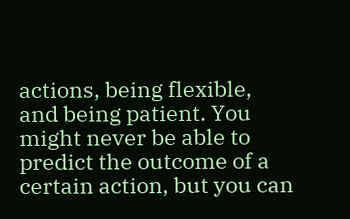actions, being flexible, and being patient. You might never be able to predict the outcome of a certain action, but you can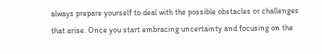always prepare yourself to deal with the possible obstacles or challenges that arise. Once you start embracing uncertainty and focusing on the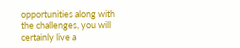opportunities along with the challenges, you will certainly live a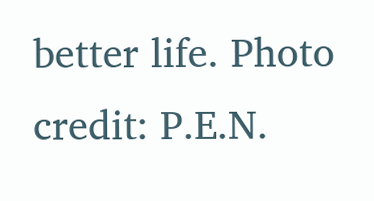better life. Photo credit: P.E.N.